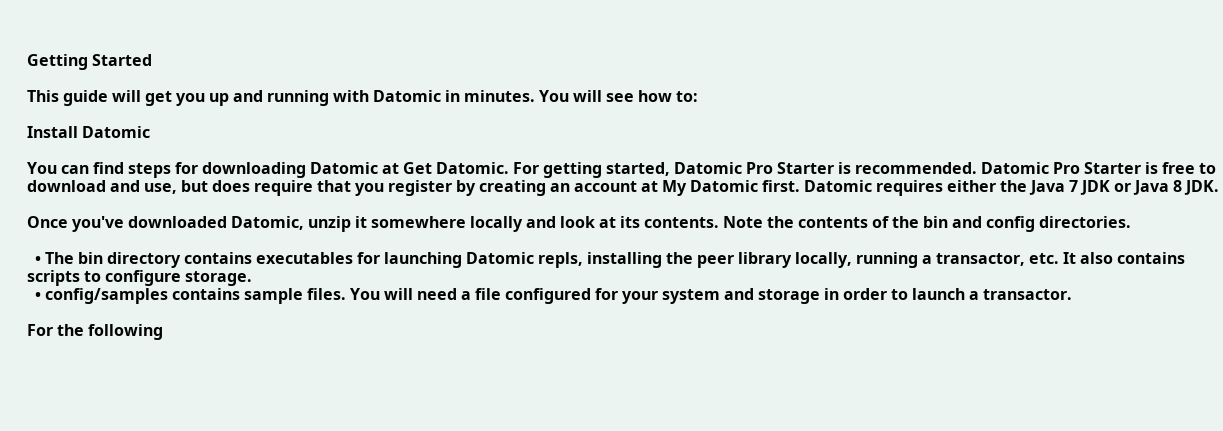Getting Started

This guide will get you up and running with Datomic in minutes. You will see how to:

Install Datomic

You can find steps for downloading Datomic at Get Datomic. For getting started, Datomic Pro Starter is recommended. Datomic Pro Starter is free to download and use, but does require that you register by creating an account at My Datomic first. Datomic requires either the Java 7 JDK or Java 8 JDK.

Once you've downloaded Datomic, unzip it somewhere locally and look at its contents. Note the contents of the bin and config directories.

  • The bin directory contains executables for launching Datomic repls, installing the peer library locally, running a transactor, etc. It also contains scripts to configure storage.
  • config/samples contains sample files. You will need a file configured for your system and storage in order to launch a transactor.

For the following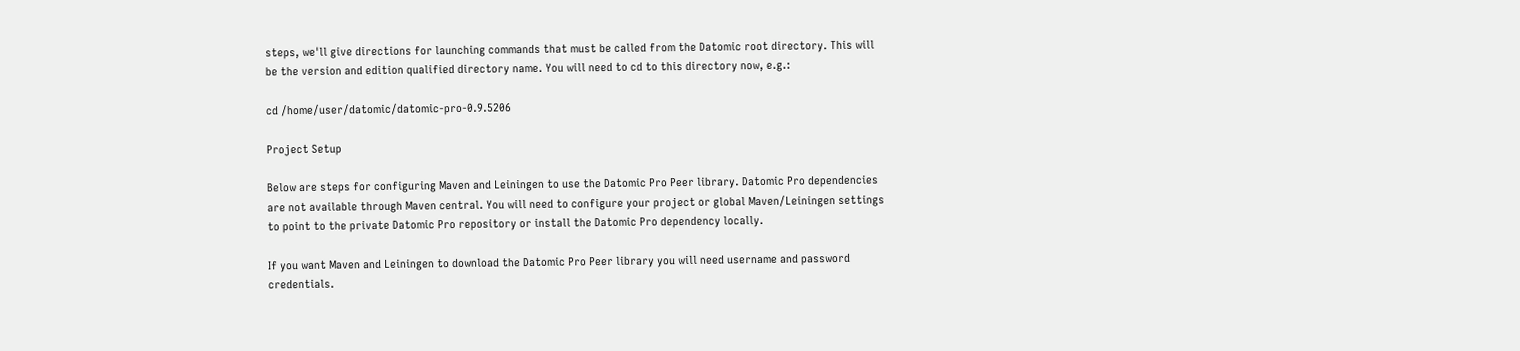steps, we'll give directions for launching commands that must be called from the Datomic root directory. This will be the version and edition qualified directory name. You will need to cd to this directory now, e.g.:

cd /home/user/datomic/datomic-pro-0.9.5206

Project Setup

Below are steps for configuring Maven and Leiningen to use the Datomic Pro Peer library. Datomic Pro dependencies are not available through Maven central. You will need to configure your project or global Maven/Leiningen settings to point to the private Datomic Pro repository or install the Datomic Pro dependency locally.

If you want Maven and Leiningen to download the Datomic Pro Peer library you will need username and password credentials.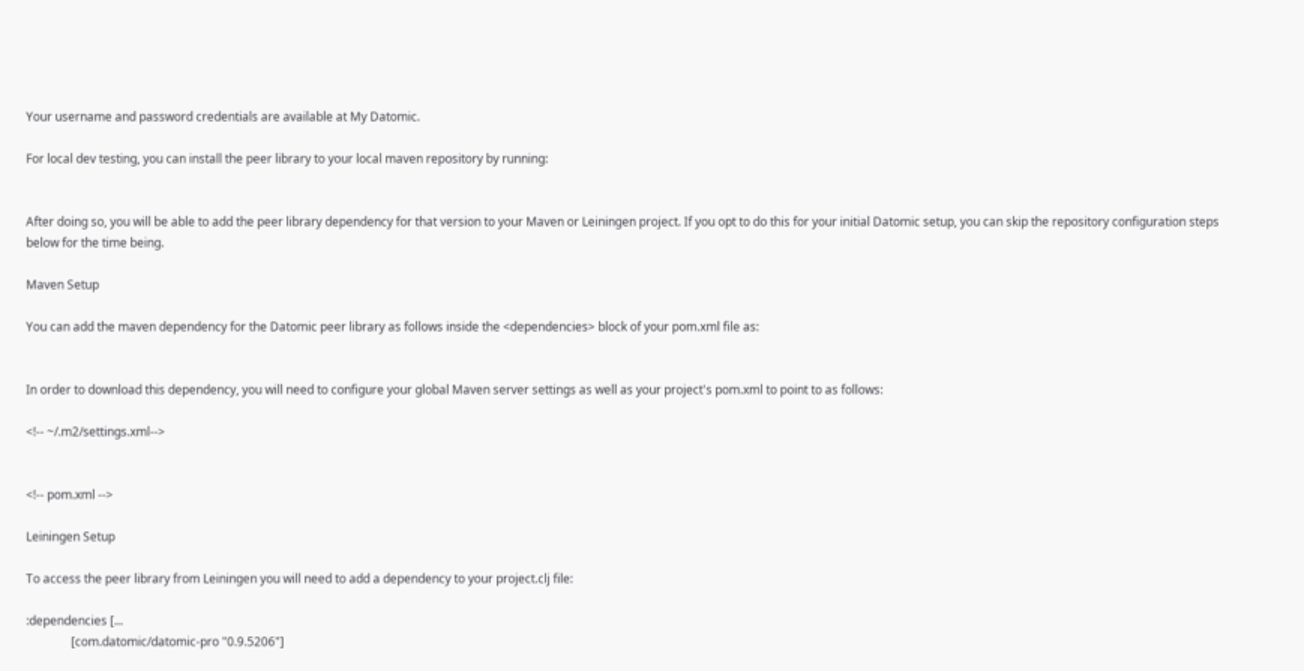Your username and password credentials are available at My Datomic.

For local dev testing, you can install the peer library to your local maven repository by running:


After doing so, you will be able to add the peer library dependency for that version to your Maven or Leiningen project. If you opt to do this for your initial Datomic setup, you can skip the repository configuration steps below for the time being.

Maven Setup

You can add the maven dependency for the Datomic peer library as follows inside the <dependencies> block of your pom.xml file as:


In order to download this dependency, you will need to configure your global Maven server settings as well as your project's pom.xml to point to as follows:

<!-- ~/.m2/settings.xml-->


<!-- pom.xml -->

Leiningen Setup

To access the peer library from Leiningen you will need to add a dependency to your project.clj file:

:dependencies [...
               [com.datomic/datomic-pro "0.9.5206"]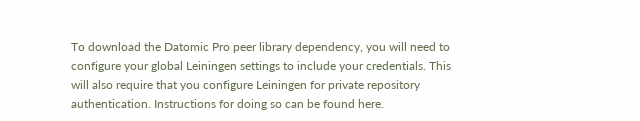To download the Datomic Pro peer library dependency, you will need to configure your global Leiningen settings to include your credentials. This will also require that you configure Leiningen for private repository authentication. Instructions for doing so can be found here.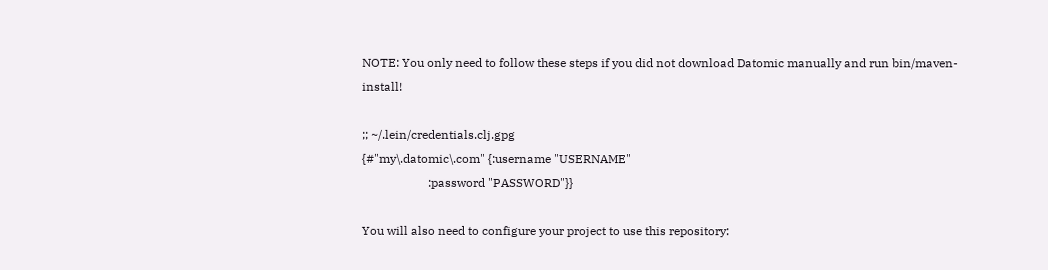NOTE: You only need to follow these steps if you did not download Datomic manually and run bin/maven-install!

;; ~/.lein/credentials.clj.gpg
{#"my\.datomic\.com" {:username "USERNAME"
                      :password "PASSWORD"}}

You will also need to configure your project to use this repository: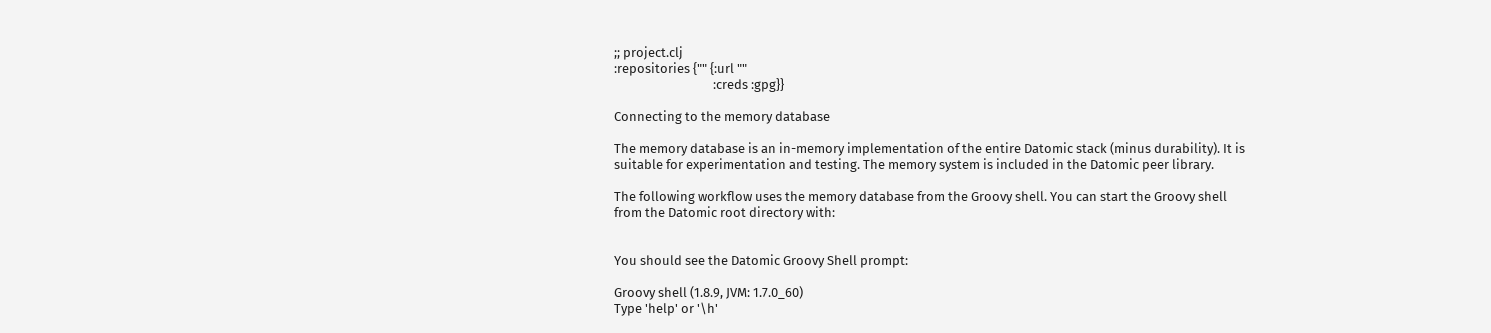;; project.clj
:repositories {"" {:url ""
                                 :creds :gpg}}

Connecting to the memory database

The memory database is an in-memory implementation of the entire Datomic stack (minus durability). It is suitable for experimentation and testing. The memory system is included in the Datomic peer library.

The following workflow uses the memory database from the Groovy shell. You can start the Groovy shell from the Datomic root directory with:


You should see the Datomic Groovy Shell prompt:

Groovy shell (1.8.9, JVM: 1.7.0_60)
Type 'help' or '\h'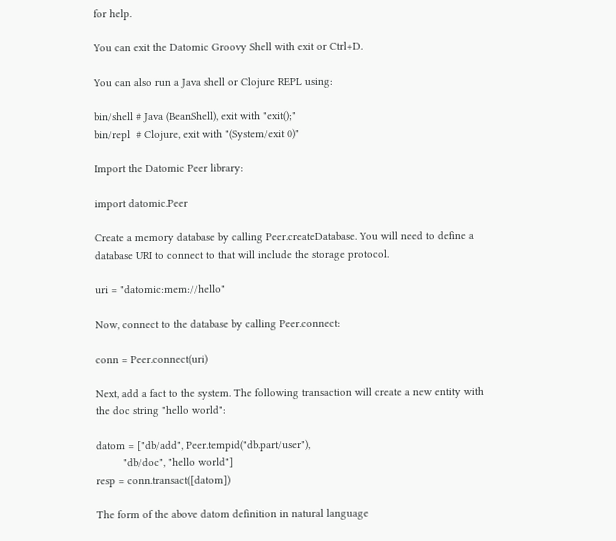for help.

You can exit the Datomic Groovy Shell with exit or Ctrl+D.

You can also run a Java shell or Clojure REPL using:

bin/shell # Java (BeanShell), exit with "exit();"
bin/repl  # Clojure, exit with "(System/exit 0)"

Import the Datomic Peer library:

import datomic.Peer

Create a memory database by calling Peer.createDatabase. You will need to define a database URI to connect to that will include the storage protocol.

uri = "datomic:mem://hello"

Now, connect to the database by calling Peer.connect:

conn = Peer.connect(uri)

Next, add a fact to the system. The following transaction will create a new entity with the doc string "hello world":

datom = ["db/add", Peer.tempid("db.part/user"),
         "db/doc", "hello world"]
resp = conn.transact([datom])

The form of the above datom definition in natural language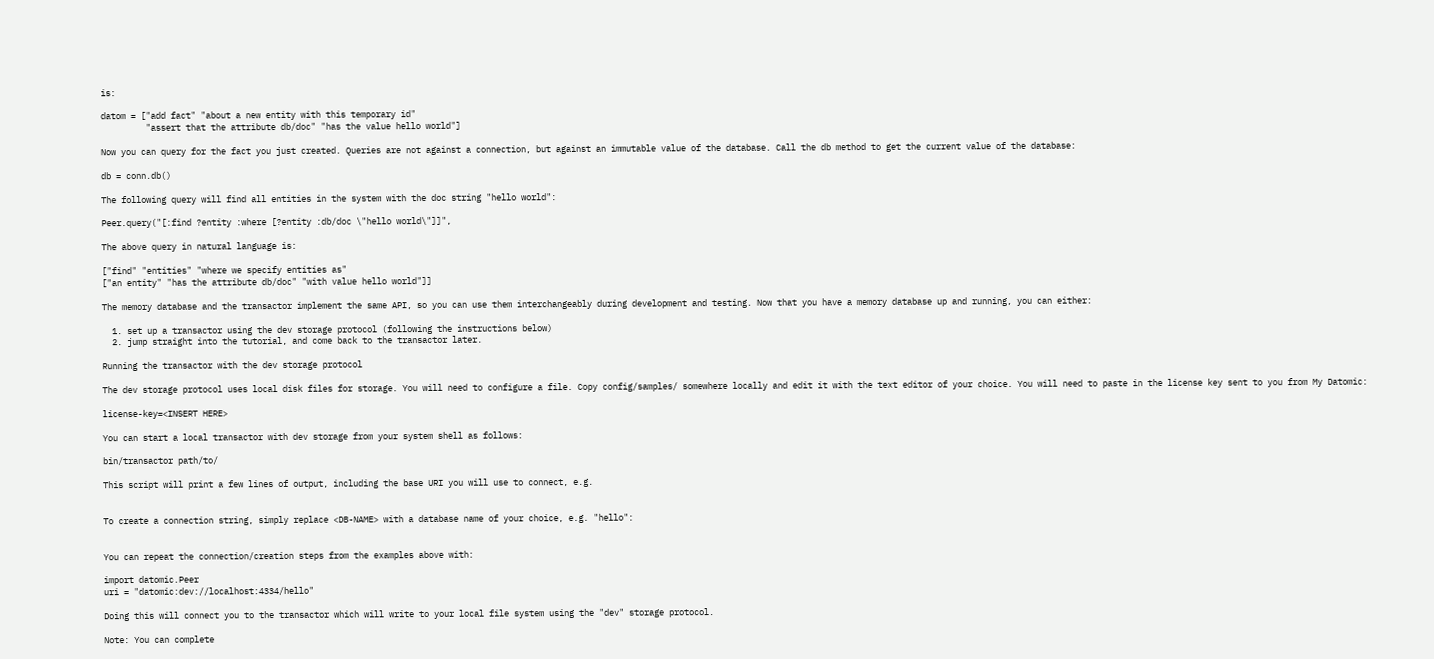is:

datom = ["add fact" "about a new entity with this temporary id"
         "assert that the attribute db/doc" "has the value hello world"]

Now you can query for the fact you just created. Queries are not against a connection, but against an immutable value of the database. Call the db method to get the current value of the database:

db = conn.db()

The following query will find all entities in the system with the doc string "hello world":

Peer.query("[:find ?entity :where [?entity :db/doc \"hello world\"]]",

The above query in natural language is:

["find" "entities" "where we specify entities as"
["an entity" "has the attribute db/doc" "with value hello world"]]

The memory database and the transactor implement the same API, so you can use them interchangeably during development and testing. Now that you have a memory database up and running, you can either:

  1. set up a transactor using the dev storage protocol (following the instructions below)
  2. jump straight into the tutorial, and come back to the transactor later.

Running the transactor with the dev storage protocol

The dev storage protocol uses local disk files for storage. You will need to configure a file. Copy config/samples/ somewhere locally and edit it with the text editor of your choice. You will need to paste in the license key sent to you from My Datomic:

license-key=<INSERT HERE>

You can start a local transactor with dev storage from your system shell as follows:

bin/transactor path/to/

This script will print a few lines of output, including the base URI you will use to connect, e.g.


To create a connection string, simply replace <DB-NAME> with a database name of your choice, e.g. "hello":


You can repeat the connection/creation steps from the examples above with:

import datomic.Peer
uri = "datomic:dev://localhost:4334/hello"

Doing this will connect you to the transactor which will write to your local file system using the "dev" storage protocol.

Note: You can complete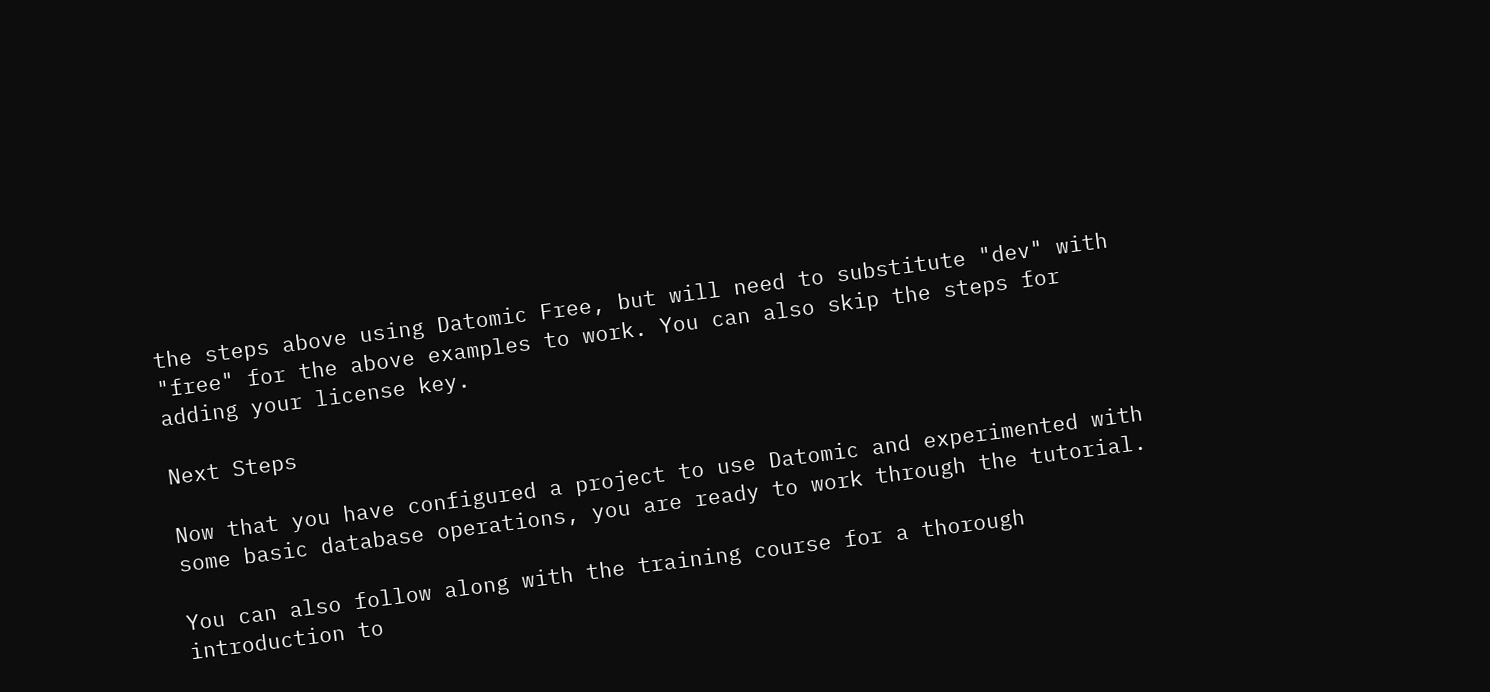the steps above using Datomic Free, but will need to substitute "dev" with "free" for the above examples to work. You can also skip the steps for adding your license key.

Next Steps

Now that you have configured a project to use Datomic and experimented with some basic database operations, you are ready to work through the tutorial.

You can also follow along with the training course for a thorough introduction to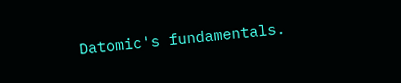Datomic's fundamentals.